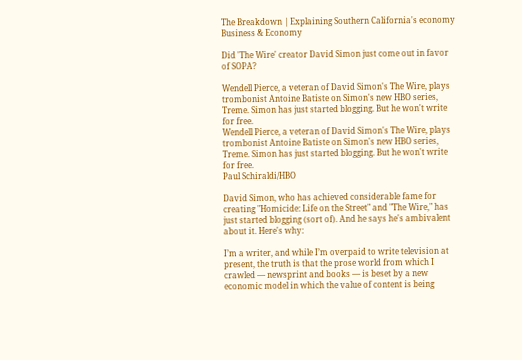The Breakdown | Explaining Southern California's economy
Business & Economy

Did 'The Wire' creator David Simon just come out in favor of SOPA?

Wendell Pierce, a veteran of David Simon's The Wire, plays trombonist Antoine Batiste on Simon's new HBO series, Treme. Simon has just started blogging. But he won't write for free.
Wendell Pierce, a veteran of David Simon's The Wire, plays trombonist Antoine Batiste on Simon's new HBO series, Treme. Simon has just started blogging. But he won't write for free.
Paul Schiraldi/HBO

David Simon, who has achieved considerable fame for creating "Homicide: Life on the Street" and "The Wire," has just started blogging (sort of). And he says he's ambivalent about it. Here's why:

I’m a writer, and while I’m overpaid to write television at present, the truth is that the prose world from which I crawled — newsprint and books — is beset by a new economic model in which the value of content is being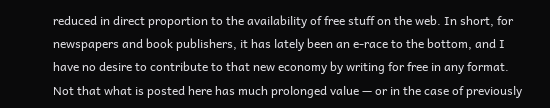reduced in direct proportion to the availability of free stuff on the web. In short, for newspapers and book publishers, it has lately been an e-race to the bottom, and I have no desire to contribute to that new economy by writing for free in any format.  Not that what is posted here has much prolonged value — or in the case of previously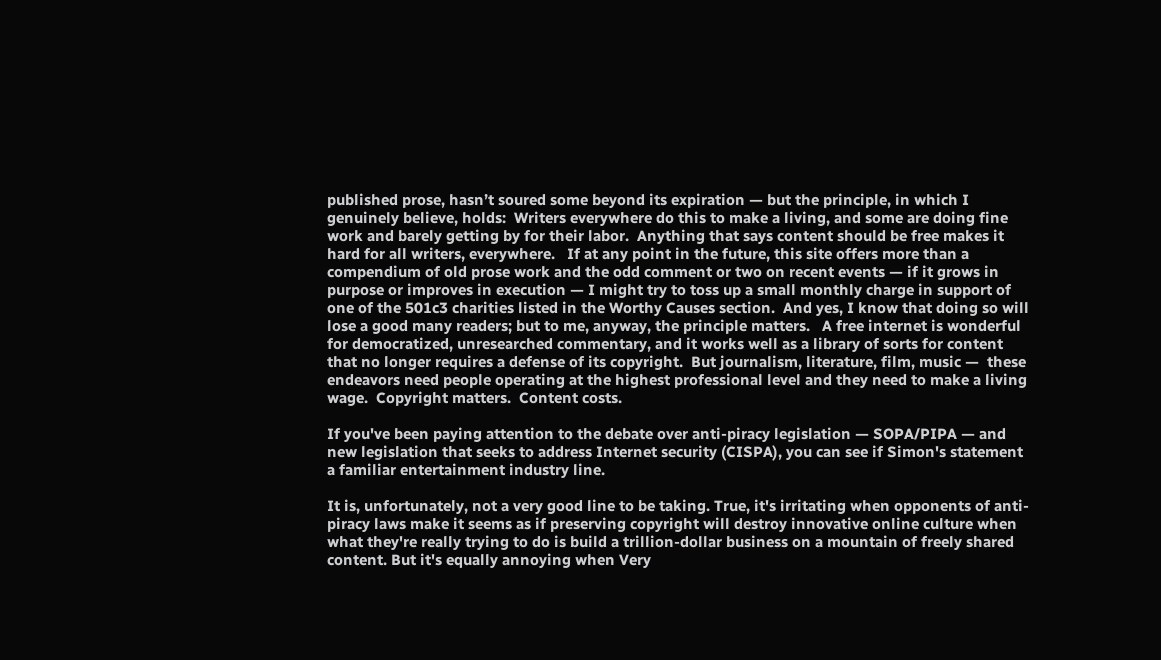published prose, hasn’t soured some beyond its expiration — but the principle, in which I genuinely believe, holds:  Writers everywhere do this to make a living, and some are doing fine work and barely getting by for their labor.  Anything that says content should be free makes it hard for all writers, everywhere.   If at any point in the future, this site offers more than a compendium of old prose work and the odd comment or two on recent events — if it grows in purpose or improves in execution — I might try to toss up a small monthly charge in support of one of the 501c3 charities listed in the Worthy Causes section.  And yes, I know that doing so will lose a good many readers; but to me, anyway, the principle matters.   A free internet is wonderful for democratized, unresearched commentary, and it works well as a library of sorts for content that no longer requires a defense of its copyright.  But journalism, literature, film, music —  these endeavors need people operating at the highest professional level and they need to make a living wage.  Copyright matters.  Content costs.

If you've been paying attention to the debate over anti-piracy legislation — SOPA/PIPA — and new legislation that seeks to address Internet security (CISPA), you can see if Simon's statement a familiar entertainment industry line.

It is, unfortunately, not a very good line to be taking. True, it's irritating when opponents of anti-piracy laws make it seems as if preserving copyright will destroy innovative online culture when what they're really trying to do is build a trillion-dollar business on a mountain of freely shared content. But it's equally annoying when Very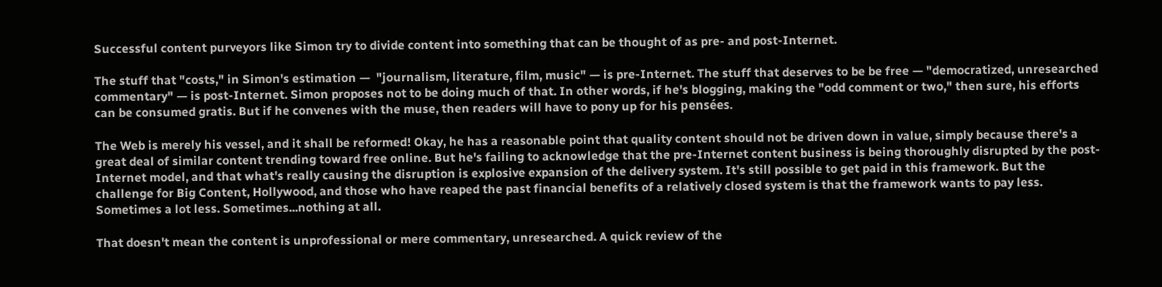Successful content purveyors like Simon try to divide content into something that can be thought of as pre- and post-Internet.

The stuff that "costs," in Simon's estimation —  "journalism, literature, film, music" — is pre-Internet. The stuff that deserves to be be free — "democratized, unresearched commentary" — is post-Internet. Simon proposes not to be doing much of that. In other words, if he's blogging, making the "odd comment or two," then sure, his efforts can be consumed gratis. But if he convenes with the muse, then readers will have to pony up for his pensées.

The Web is merely his vessel, and it shall be reformed! Okay, he has a reasonable point that quality content should not be driven down in value, simply because there's a great deal of similar content trending toward free online. But he's failing to acknowledge that the pre-Internet content business is being thoroughly disrupted by the post-Internet model, and that what's really causing the disruption is explosive expansion of the delivery system. It's still possible to get paid in this framework. But the challenge for Big Content, Hollywood, and those who have reaped the past financial benefits of a relatively closed system is that the framework wants to pay less. Sometimes a lot less. Sometimes...nothing at all.

That doesn't mean the content is unprofessional or mere commentary, unresearched. A quick review of the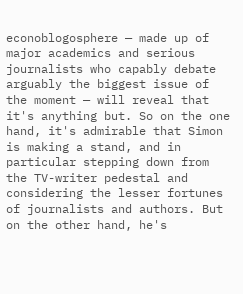econoblogosphere — made up of major academics and serious journalists who capably debate arguably the biggest issue of the moment — will reveal that it's anything but. So on the one hand, it's admirable that Simon is making a stand, and in particular stepping down from the TV-writer pedestal and considering the lesser fortunes of journalists and authors. But on the other hand, he's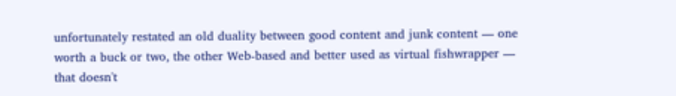unfortunately restated an old duality between good content and junk content — one worth a buck or two, the other Web-based and better used as virtual fishwrapper — that doesn't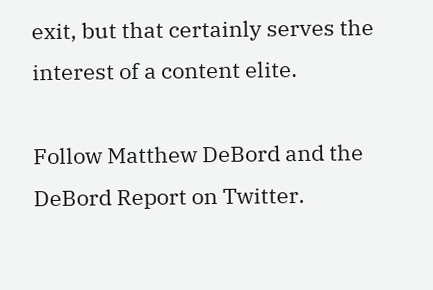exit, but that certainly serves the interest of a content elite.

Follow Matthew DeBord and the DeBord Report on Twitter.